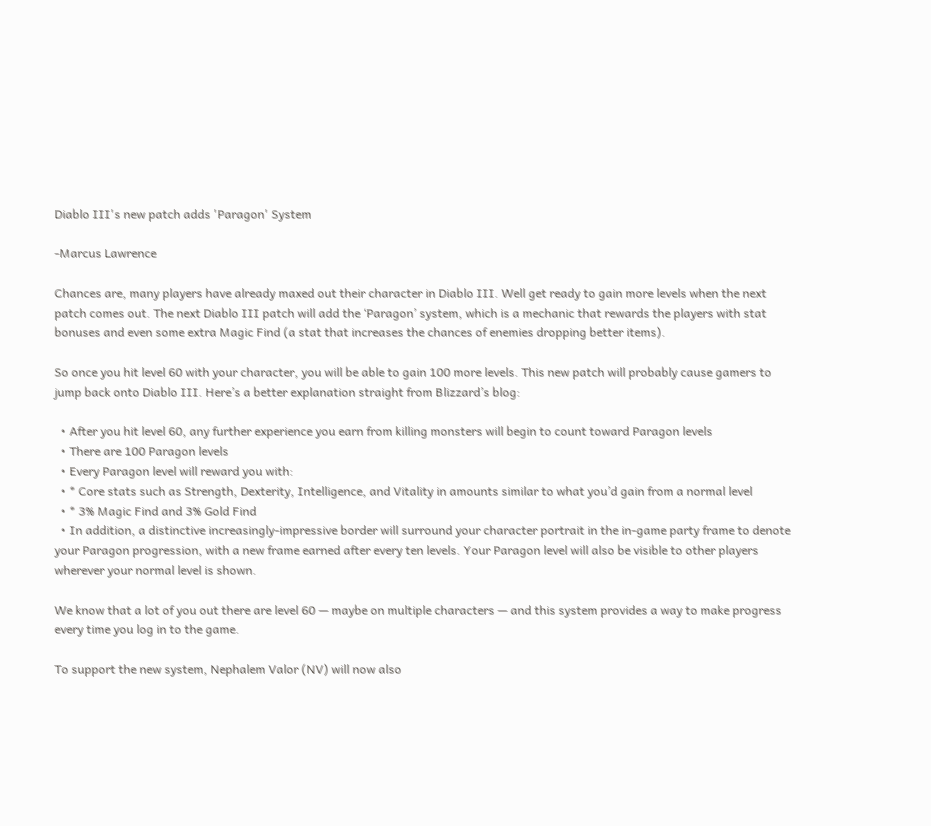Diablo III's new patch adds 'Paragon' System

-Marcus Lawrence

Chances are, many players have already maxed out their character in Diablo III. Well get ready to gain more levels when the next patch comes out. The next Diablo III patch will add the ‘Paragon’ system, which is a mechanic that rewards the players with stat bonuses and even some extra Magic Find (a stat that increases the chances of enemies dropping better items).

So once you hit level 60 with your character, you will be able to gain 100 more levels. This new patch will probably cause gamers to jump back onto Diablo III. Here’s a better explanation straight from Blizzard’s blog:

  • After you hit level 60, any further experience you earn from killing monsters will begin to count toward Paragon levels
  • There are 100 Paragon levels
  • Every Paragon level will reward you with:
  • * Core stats such as Strength, Dexterity, Intelligence, and Vitality in amounts similar to what you’d gain from a normal level
  • * 3% Magic Find and 3% Gold Find
  • In addition, a distinctive increasingly-impressive border will surround your character portrait in the in-game party frame to denote your Paragon progression, with a new frame earned after every ten levels. Your Paragon level will also be visible to other players wherever your normal level is shown.

We know that a lot of you out there are level 60 — maybe on multiple characters — and this system provides a way to make progress every time you log in to the game.

To support the new system, Nephalem Valor (NV) will now also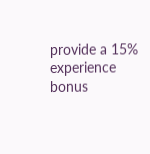provide a 15% experience bonus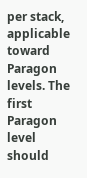per stack, applicable toward Paragon levels. The first Paragon level should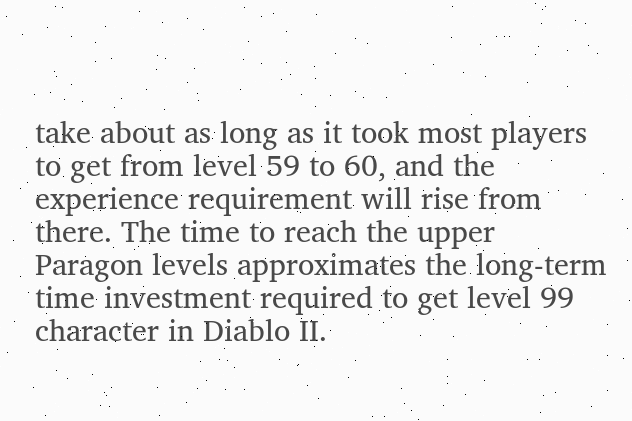take about as long as it took most players to get from level 59 to 60, and the experience requirement will rise from there. The time to reach the upper Paragon levels approximates the long-term time investment required to get level 99 character in Diablo II.